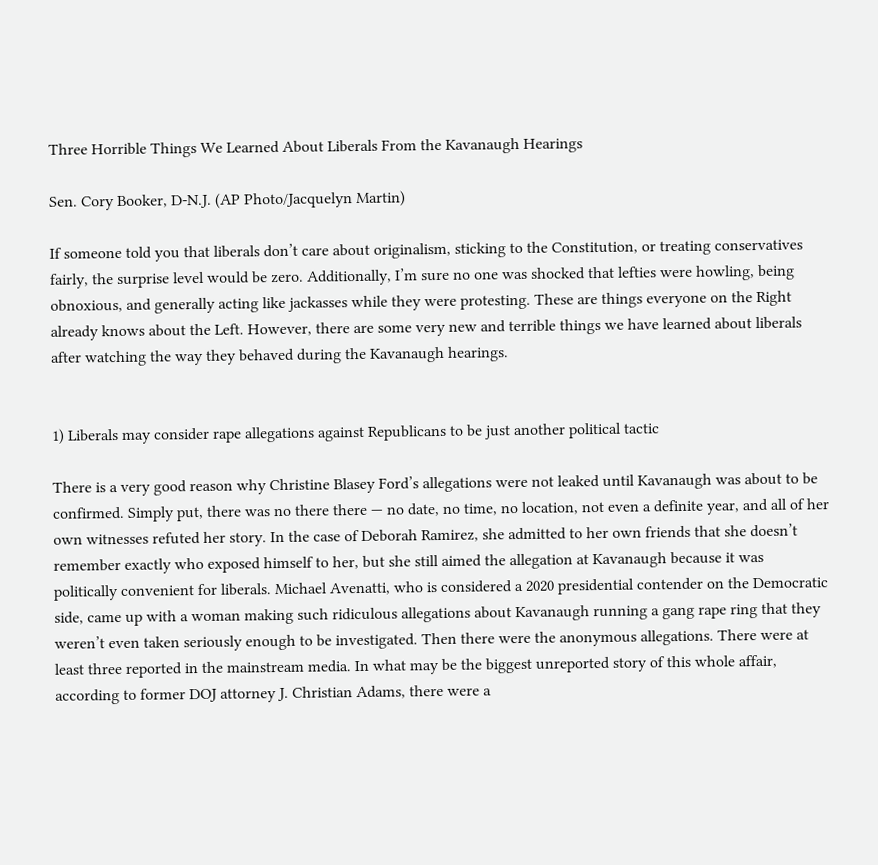Three Horrible Things We Learned About Liberals From the Kavanaugh Hearings

Sen. Cory Booker, D-N.J. (AP Photo/Jacquelyn Martin)

If someone told you that liberals don’t care about originalism, sticking to the Constitution, or treating conservatives fairly, the surprise level would be zero. Additionally, I’m sure no one was shocked that lefties were howling, being obnoxious, and generally acting like jackasses while they were protesting. These are things everyone on the Right already knows about the Left. However, there are some very new and terrible things we have learned about liberals after watching the way they behaved during the Kavanaugh hearings.


1) Liberals may consider rape allegations against Republicans to be just another political tactic

There is a very good reason why Christine Blasey Ford’s allegations were not leaked until Kavanaugh was about to be confirmed. Simply put, there was no there there — no date, no time, no location, not even a definite year, and all of her own witnesses refuted her story. In the case of Deborah Ramirez, she admitted to her own friends that she doesn’t remember exactly who exposed himself to her, but she still aimed the allegation at Kavanaugh because it was politically convenient for liberals. Michael Avenatti, who is considered a 2020 presidential contender on the Democratic side, came up with a woman making such ridiculous allegations about Kavanaugh running a gang rape ring that they weren’t even taken seriously enough to be investigated. Then there were the anonymous allegations. There were at least three reported in the mainstream media. In what may be the biggest unreported story of this whole affair, according to former DOJ attorney J. Christian Adams, there were a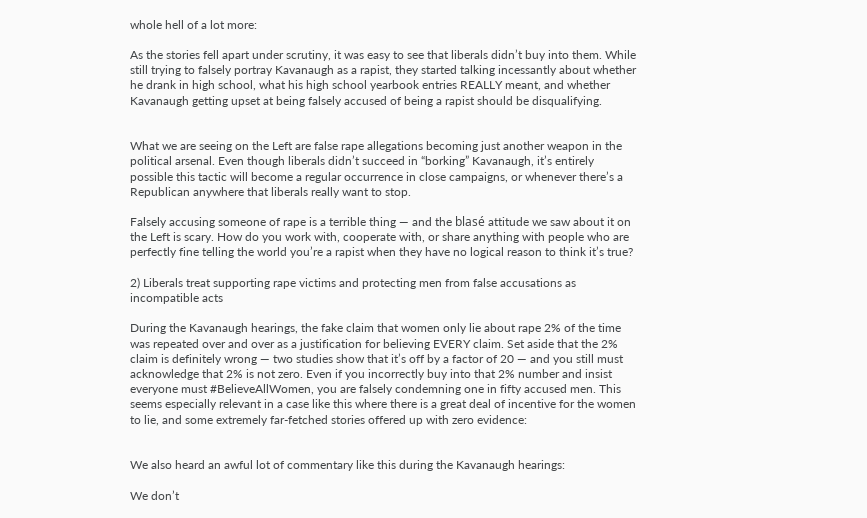whole hell of a lot more:

As the stories fell apart under scrutiny, it was easy to see that liberals didn’t buy into them. While still trying to falsely portray Kavanaugh as a rapist, they started talking incessantly about whether he drank in high school, what his high school yearbook entries REALLY meant, and whether Kavanaugh getting upset at being falsely accused of being a rapist should be disqualifying.


What we are seeing on the Left are false rape allegations becoming just another weapon in the political arsenal. Even though liberals didn’t succeed in “borking” Kavanaugh, it’s entirely possible this tactic will become a regular occurrence in close campaigns, or whenever there’s a Republican anywhere that liberals really want to stop.

Falsely accusing someone of rape is a terrible thing — and the blasé attitude we saw about it on the Left is scary. How do you work with, cooperate with, or share anything with people who are perfectly fine telling the world you’re a rapist when they have no logical reason to think it’s true?

2) Liberals treat supporting rape victims and protecting men from false accusations as incompatible acts

During the Kavanaugh hearings, the fake claim that women only lie about rape 2% of the time was repeated over and over as a justification for believing EVERY claim. Set aside that the 2% claim is definitely wrong — two studies show that it’s off by a factor of 20 — and you still must acknowledge that 2% is not zero. Even if you incorrectly buy into that 2% number and insist everyone must #BelieveAllWomen, you are falsely condemning one in fifty accused men. This seems especially relevant in a case like this where there is a great deal of incentive for the women to lie, and some extremely far-fetched stories offered up with zero evidence:


We also heard an awful lot of commentary like this during the Kavanaugh hearings:

We don’t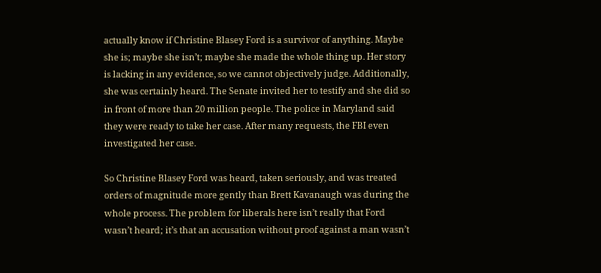actually know if Christine Blasey Ford is a survivor of anything. Maybe she is; maybe she isn’t; maybe she made the whole thing up. Her story is lacking in any evidence, so we cannot objectively judge. Additionally, she was certainly heard. The Senate invited her to testify and she did so in front of more than 20 million people. The police in Maryland said they were ready to take her case. After many requests, the FBI even investigated her case.

So Christine Blasey Ford was heard, taken seriously, and was treated orders of magnitude more gently than Brett Kavanaugh was during the whole process. The problem for liberals here isn’t really that Ford wasn’t heard; it’s that an accusation without proof against a man wasn’t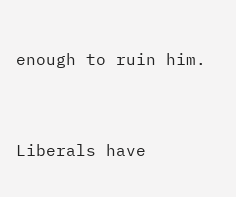enough to ruin him.


Liberals have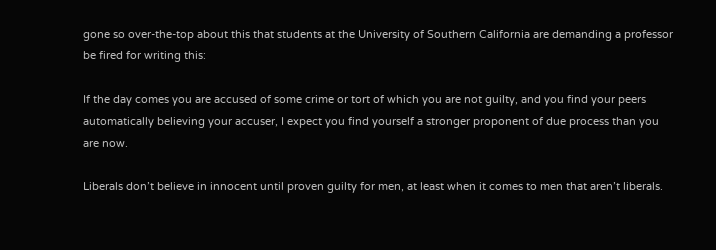gone so over-the-top about this that students at the University of Southern California are demanding a professor be fired for writing this:

If the day comes you are accused of some crime or tort of which you are not guilty, and you find your peers automatically believing your accuser, I expect you find yourself a stronger proponent of due process than you are now.

Liberals don’t believe in innocent until proven guilty for men, at least when it comes to men that aren’t liberals.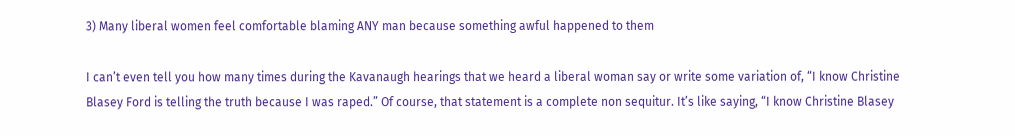3) Many liberal women feel comfortable blaming ANY man because something awful happened to them

I can’t even tell you how many times during the Kavanaugh hearings that we heard a liberal woman say or write some variation of, “I know Christine Blasey Ford is telling the truth because I was raped.” Of course, that statement is a complete non sequitur. It’s like saying, “I know Christine Blasey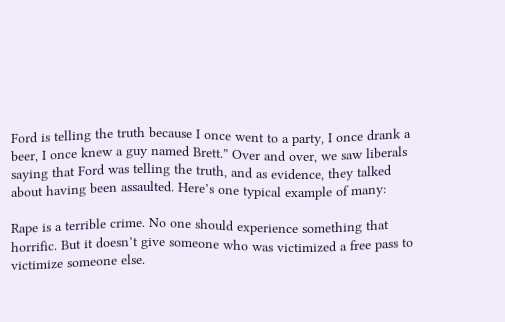Ford is telling the truth because I once went to a party, I once drank a beer, I once knew a guy named Brett.” Over and over, we saw liberals saying that Ford was telling the truth, and as evidence, they talked about having been assaulted. Here’s one typical example of many:

Rape is a terrible crime. No one should experience something that horrific. But it doesn’t give someone who was victimized a free pass to victimize someone else.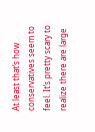At least that’s how conservatives seem to feel. It’s pretty scary to realize there are large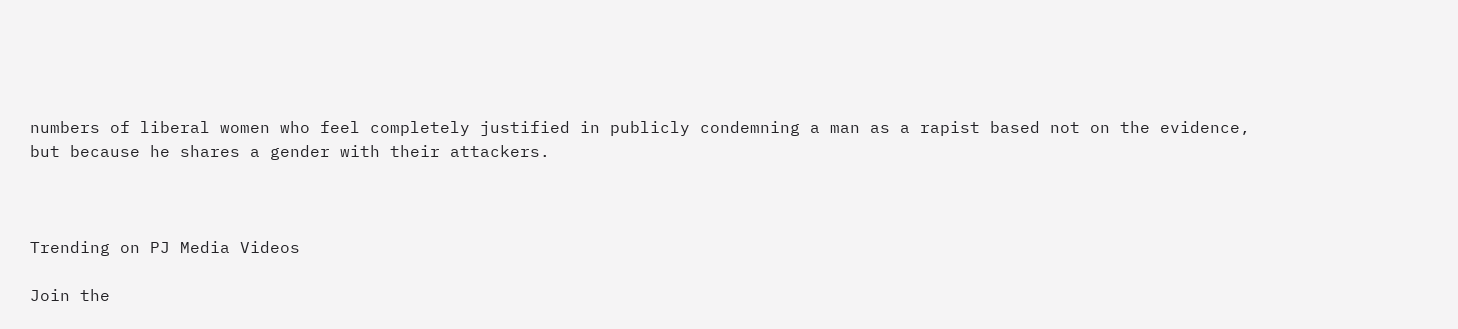numbers of liberal women who feel completely justified in publicly condemning a man as a rapist based not on the evidence, but because he shares a gender with their attackers.



Trending on PJ Media Videos

Join the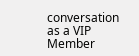conversation as a VIP Member